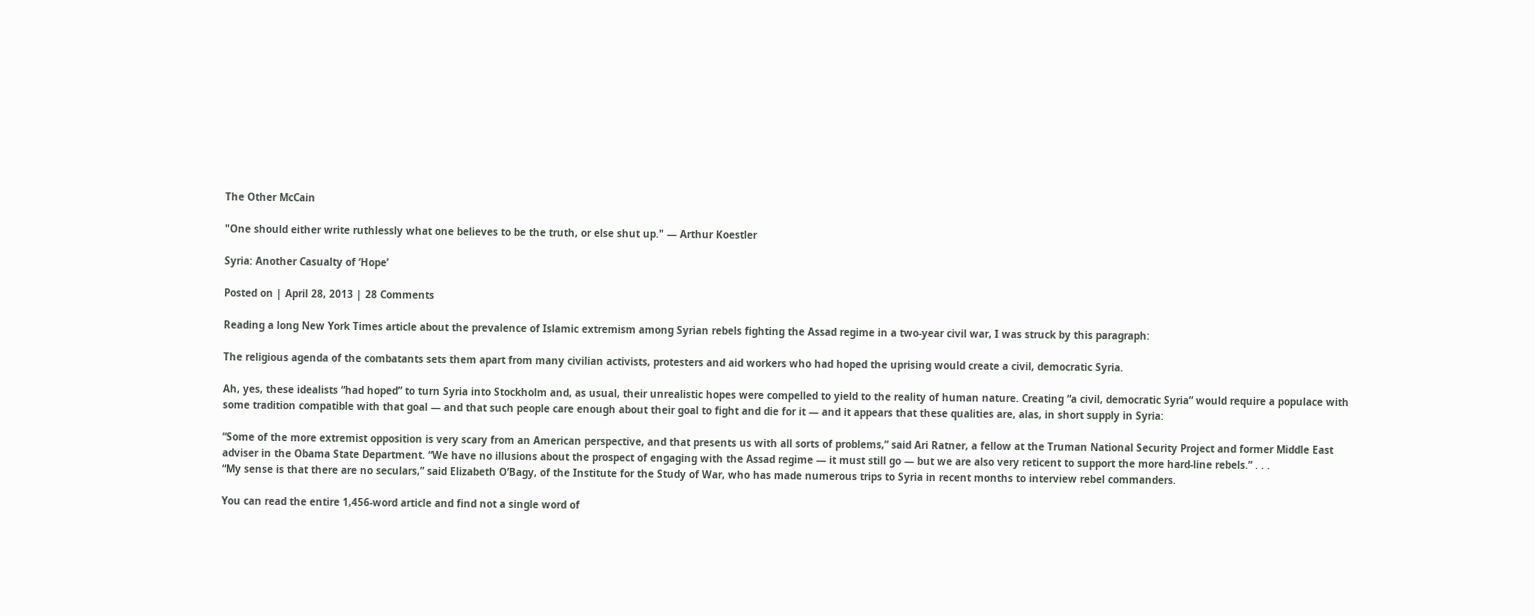The Other McCain

"One should either write ruthlessly what one believes to be the truth, or else shut up." — Arthur Koestler

Syria: Another Casualty of ‘Hope’

Posted on | April 28, 2013 | 28 Comments

Reading a long New York Times article about the prevalence of Islamic extremism among Syrian rebels fighting the Assad regime in a two-year civil war, I was struck by this paragraph:

The religious agenda of the combatants sets them apart from many civilian activists, protesters and aid workers who had hoped the uprising would create a civil, democratic Syria.

Ah, yes, these idealists “had hoped” to turn Syria into Stockholm and, as usual, their unrealistic hopes were compelled to yield to the reality of human nature. Creating “a civil, democratic Syria” would require a populace with some tradition compatible with that goal — and that such people care enough about their goal to fight and die for it — and it appears that these qualities are, alas, in short supply in Syria:

“Some of the more extremist opposition is very scary from an American perspective, and that presents us with all sorts of problems,” said Ari Ratner, a fellow at the Truman National Security Project and former Middle East adviser in the Obama State Department. “We have no illusions about the prospect of engaging with the Assad regime — it must still go — but we are also very reticent to support the more hard-line rebels.” . . .
“My sense is that there are no seculars,” said Elizabeth O’Bagy, of the Institute for the Study of War, who has made numerous trips to Syria in recent months to interview rebel commanders.

You can read the entire 1,456-word article and find not a single word of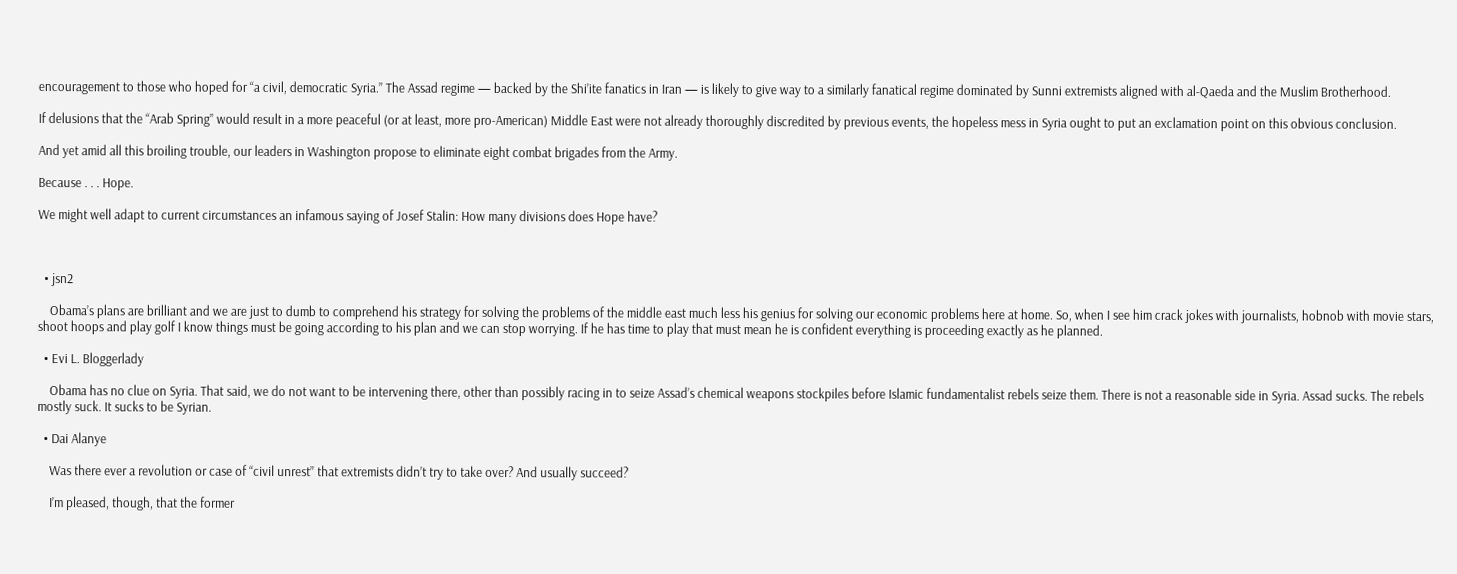encouragement to those who hoped for “a civil, democratic Syria.” The Assad regime — backed by the Shi’ite fanatics in Iran — is likely to give way to a similarly fanatical regime dominated by Sunni extremists aligned with al-Qaeda and the Muslim Brotherhood.

If delusions that the “Arab Spring” would result in a more peaceful (or at least, more pro-American) Middle East were not already thoroughly discredited by previous events, the hopeless mess in Syria ought to put an exclamation point on this obvious conclusion.

And yet amid all this broiling trouble, our leaders in Washington propose to eliminate eight combat brigades from the Army.

Because . . . Hope.

We might well adapt to current circumstances an infamous saying of Josef Stalin: How many divisions does Hope have?



  • jsn2

    Obama’s plans are brilliant and we are just to dumb to comprehend his strategy for solving the problems of the middle east much less his genius for solving our economic problems here at home. So, when I see him crack jokes with journalists, hobnob with movie stars, shoot hoops and play golf I know things must be going according to his plan and we can stop worrying. If he has time to play that must mean he is confident everything is proceeding exactly as he planned.

  • Evi L. Bloggerlady

    Obama has no clue on Syria. That said, we do not want to be intervening there, other than possibly racing in to seize Assad’s chemical weapons stockpiles before Islamic fundamentalist rebels seize them. There is not a reasonable side in Syria. Assad sucks. The rebels mostly suck. It sucks to be Syrian.

  • Dai Alanye

    Was there ever a revolution or case of “civil unrest” that extremists didn’t try to take over? And usually succeed?

    I’m pleased, though, that the former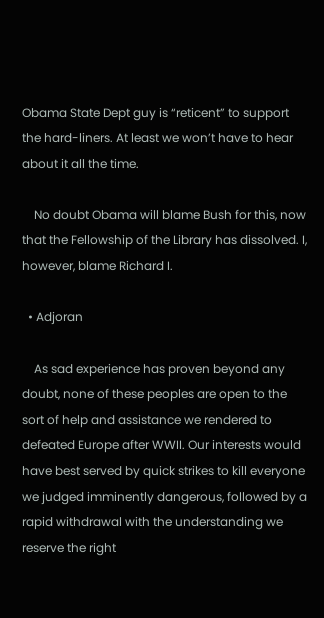Obama State Dept guy is “reticent” to support the hard-liners. At least we won’t have to hear about it all the time.

    No doubt Obama will blame Bush for this, now that the Fellowship of the Library has dissolved. I, however, blame Richard I.

  • Adjoran

    As sad experience has proven beyond any doubt, none of these peoples are open to the sort of help and assistance we rendered to defeated Europe after WWII. Our interests would have best served by quick strikes to kill everyone we judged imminently dangerous, followed by a rapid withdrawal with the understanding we reserve the right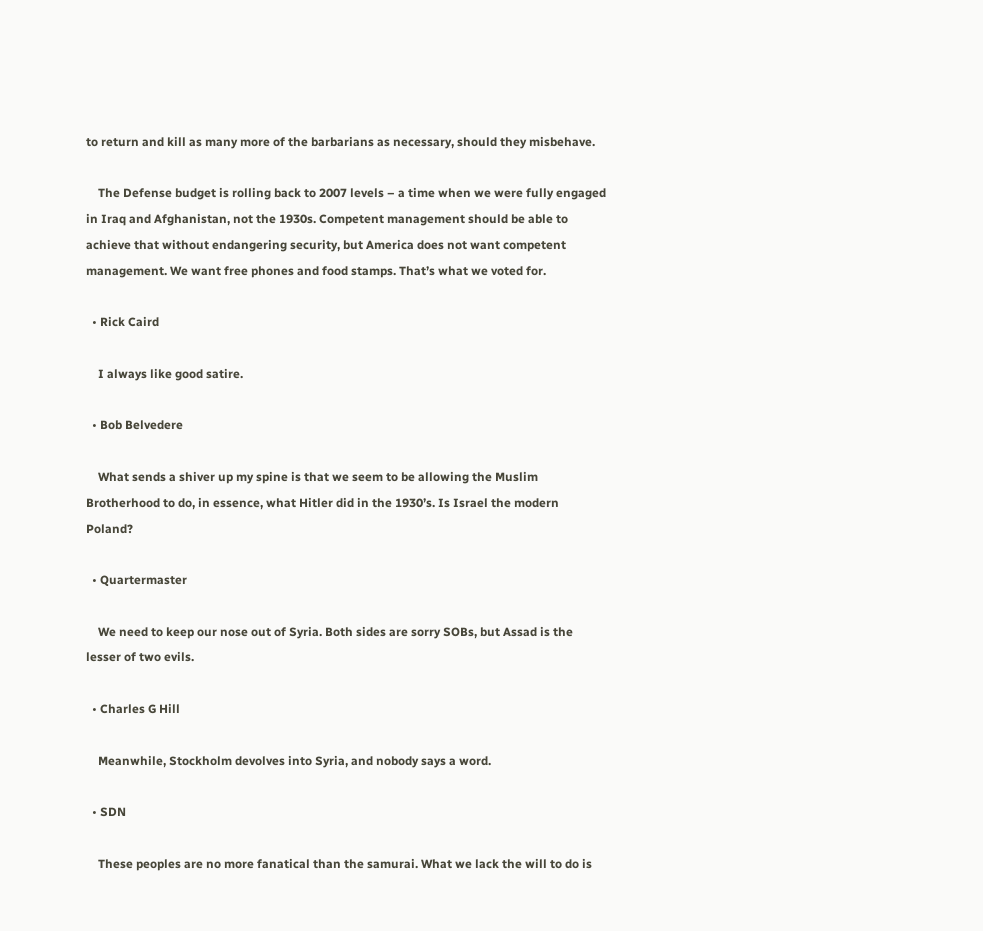to return and kill as many more of the barbarians as necessary, should they misbehave.

    The Defense budget is rolling back to 2007 levels – a time when we were fully engaged in Iraq and Afghanistan, not the 1930s. Competent management should be able to achieve that without endangering security, but America does not want competent management. We want free phones and food stamps. That’s what we voted for.

  • Rick Caird

    I always like good satire.

  • Bob Belvedere

    What sends a shiver up my spine is that we seem to be allowing the Muslim Brotherhood to do, in essence, what Hitler did in the 1930’s. Is Israel the modern Poland?

  • Quartermaster

    We need to keep our nose out of Syria. Both sides are sorry SOBs, but Assad is the lesser of two evils.

  • Charles G Hill

    Meanwhile, Stockholm devolves into Syria, and nobody says a word.

  • SDN

    These peoples are no more fanatical than the samurai. What we lack the will to do is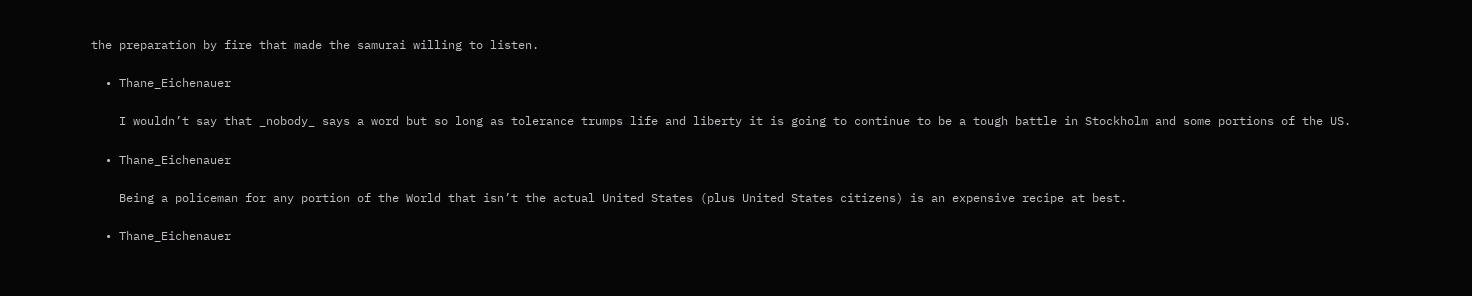the preparation by fire that made the samurai willing to listen.

  • Thane_Eichenauer

    I wouldn’t say that _nobody_ says a word but so long as tolerance trumps life and liberty it is going to continue to be a tough battle in Stockholm and some portions of the US.

  • Thane_Eichenauer

    Being a policeman for any portion of the World that isn’t the actual United States (plus United States citizens) is an expensive recipe at best.

  • Thane_Eichenauer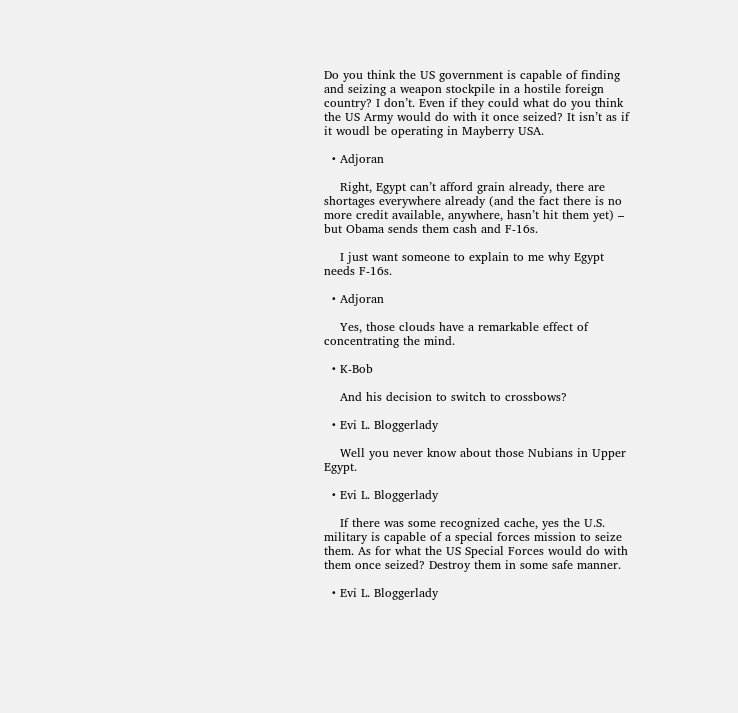Do you think the US government is capable of finding and seizing a weapon stockpile in a hostile foreign country? I don’t. Even if they could what do you think the US Army would do with it once seized? It isn’t as if it woudl be operating in Mayberry USA.

  • Adjoran

    Right, Egypt can’t afford grain already, there are shortages everywhere already (and the fact there is no more credit available, anywhere, hasn’t hit them yet) – but Obama sends them cash and F-16s.

    I just want someone to explain to me why Egypt needs F-16s.

  • Adjoran

    Yes, those clouds have a remarkable effect of concentrating the mind.

  • K-Bob

    And his decision to switch to crossbows?

  • Evi L. Bloggerlady

    Well you never know about those Nubians in Upper Egypt.

  • Evi L. Bloggerlady

    If there was some recognized cache, yes the U.S. military is capable of a special forces mission to seize them. As for what the US Special Forces would do with them once seized? Destroy them in some safe manner.

  • Evi L. Bloggerlady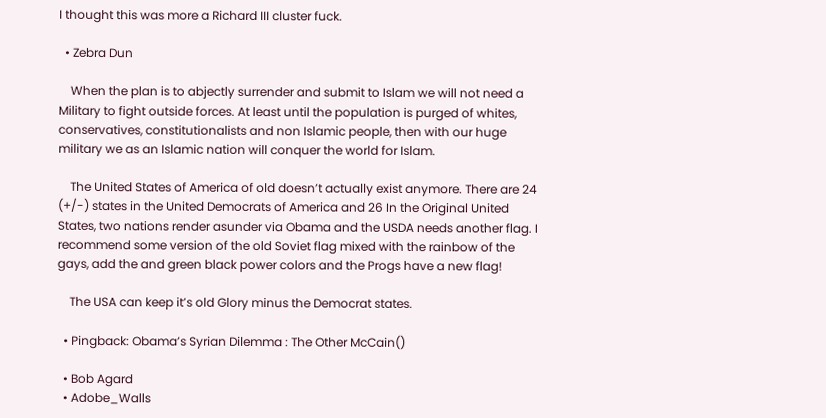I thought this was more a Richard III cluster fuck.

  • Zebra Dun

    When the plan is to abjectly surrender and submit to Islam we will not need a Military to fight outside forces. At least until the population is purged of whites, conservatives, constitutionalists and non Islamic people, then with our huge military we as an Islamic nation will conquer the world for Islam.

    The United States of America of old doesn’t actually exist anymore. There are 24 (+/-) states in the United Democrats of America and 26 In the Original United States, two nations render asunder via Obama and the USDA needs another flag. I recommend some version of the old Soviet flag mixed with the rainbow of the gays, add the and green black power colors and the Progs have a new flag!

    The USA can keep it’s old Glory minus the Democrat states.

  • Pingback: Obama’s Syrian Dilemma : The Other McCain()

  • Bob Agard
  • Adobe_Walls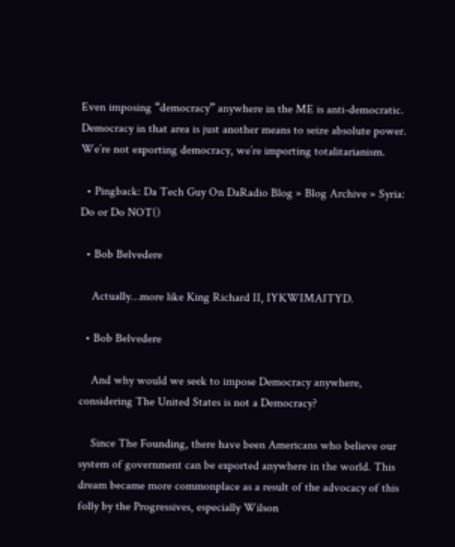Even imposing “democracy” anywhere in the ME is anti-democratic. Democracy in that area is just another means to seize absolute power. We’re not exporting democracy, we’re importing totalitarianism.

  • Pingback: Da Tech Guy On DaRadio Blog » Blog Archive » Syria: Do or Do NOT()

  • Bob Belvedere

    Actually…more like King Richard II, IYKWIMAITYD.

  • Bob Belvedere

    And why would we seek to impose Democracy anywhere, considering The United States is not a Democracy?

    Since The Founding, there have been Americans who believe our system of government can be exported anywhere in the world. This dream became more commonplace as a result of the advocacy of this folly by the Progressives, especially Wilson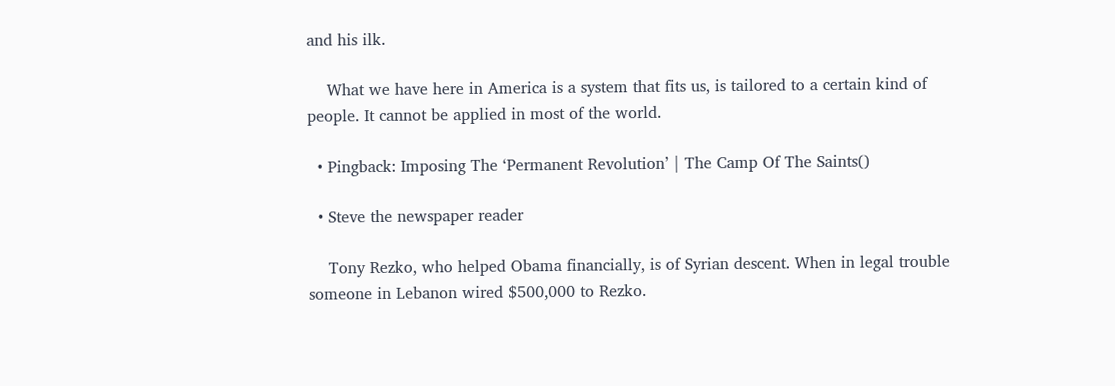and his ilk.

    What we have here in America is a system that fits us, is tailored to a certain kind of people. It cannot be applied in most of the world.

  • Pingback: Imposing The ‘Permanent Revolution’ | The Camp Of The Saints()

  • Steve the newspaper reader

    Tony Rezko, who helped Obama financially, is of Syrian descent. When in legal trouble someone in Lebanon wired $500,000 to Rezko.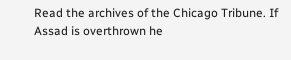Read the archives of the Chicago Tribune. If Assad is overthrown he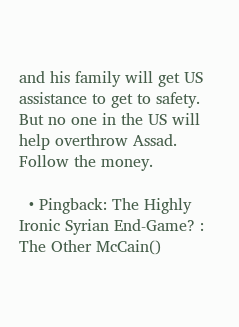and his family will get US assistance to get to safety. But no one in the US will help overthrow Assad. Follow the money.

  • Pingback: The Highly Ironic Syrian End-Game? : The Other McCain()